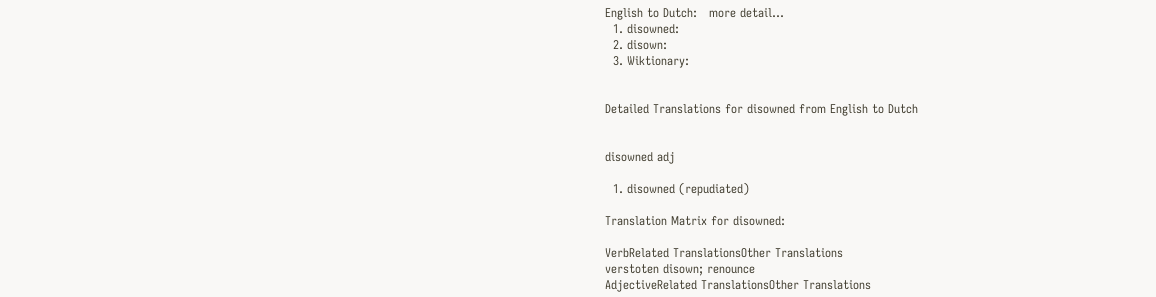English to Dutch:   more detail...
  1. disowned:
  2. disown:
  3. Wiktionary:


Detailed Translations for disowned from English to Dutch


disowned adj

  1. disowned (repudiated)

Translation Matrix for disowned:

VerbRelated TranslationsOther Translations
verstoten disown; renounce
AdjectiveRelated TranslationsOther Translations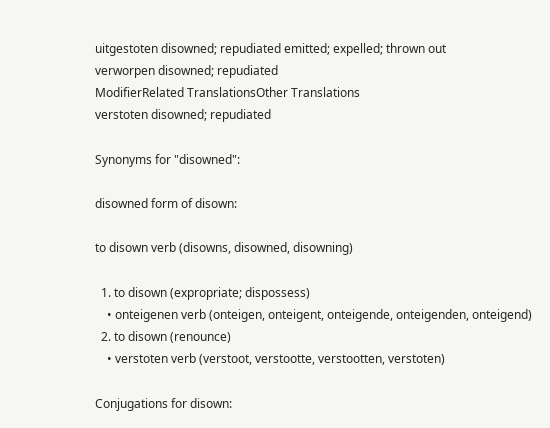uitgestoten disowned; repudiated emitted; expelled; thrown out
verworpen disowned; repudiated
ModifierRelated TranslationsOther Translations
verstoten disowned; repudiated

Synonyms for "disowned":

disowned form of disown:

to disown verb (disowns, disowned, disowning)

  1. to disown (expropriate; dispossess)
    • onteigenen verb (onteigen, onteigent, onteigende, onteigenden, onteigend)
  2. to disown (renounce)
    • verstoten verb (verstoot, verstootte, verstootten, verstoten)

Conjugations for disown: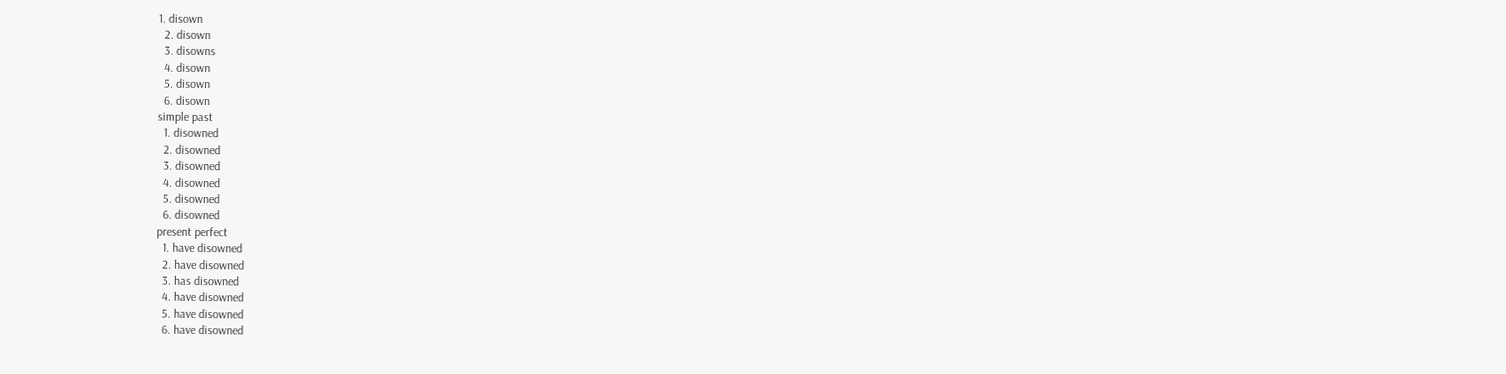1. disown
  2. disown
  3. disowns
  4. disown
  5. disown
  6. disown
simple past
  1. disowned
  2. disowned
  3. disowned
  4. disowned
  5. disowned
  6. disowned
present perfect
  1. have disowned
  2. have disowned
  3. has disowned
  4. have disowned
  5. have disowned
  6. have disowned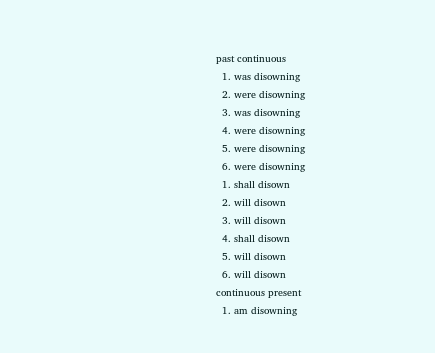past continuous
  1. was disowning
  2. were disowning
  3. was disowning
  4. were disowning
  5. were disowning
  6. were disowning
  1. shall disown
  2. will disown
  3. will disown
  4. shall disown
  5. will disown
  6. will disown
continuous present
  1. am disowning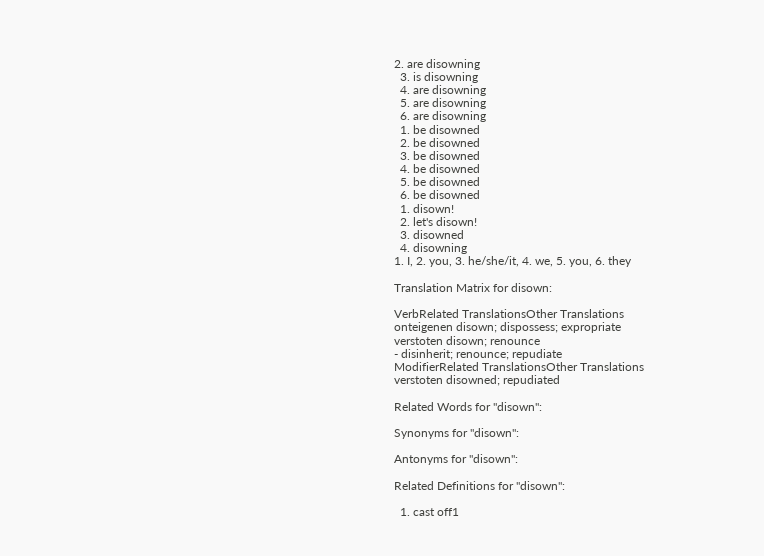2. are disowning
  3. is disowning
  4. are disowning
  5. are disowning
  6. are disowning
  1. be disowned
  2. be disowned
  3. be disowned
  4. be disowned
  5. be disowned
  6. be disowned
  1. disown!
  2. let's disown!
  3. disowned
  4. disowning
1. I, 2. you, 3. he/she/it, 4. we, 5. you, 6. they

Translation Matrix for disown:

VerbRelated TranslationsOther Translations
onteigenen disown; dispossess; expropriate
verstoten disown; renounce
- disinherit; renounce; repudiate
ModifierRelated TranslationsOther Translations
verstoten disowned; repudiated

Related Words for "disown":

Synonyms for "disown":

Antonyms for "disown":

Related Definitions for "disown":

  1. cast off1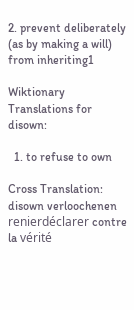2. prevent deliberately (as by making a will) from inheriting1

Wiktionary Translations for disown:

  1. to refuse to own

Cross Translation:
disown verloochenen renierdéclarer contre la vérité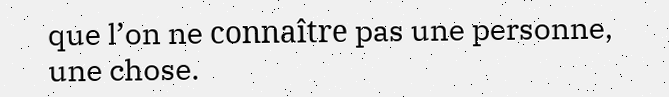que l’on ne connaître pas une personne, une chose.